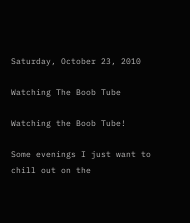Saturday, October 23, 2010

Watching The Boob Tube

Watching the Boob Tube!

Some evenings I just want to chill out on the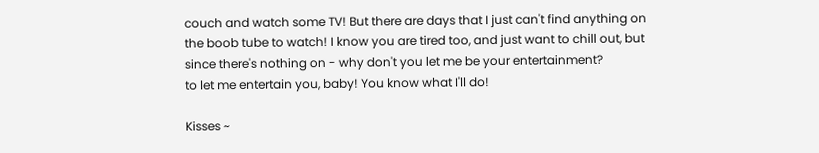couch and watch some TV! But there are days that I just can't find anything on the boob tube to watch! I know you are tired too, and just want to chill out, but since there's nothing on - why don't you let me be your entertainment?
to let me entertain you, baby! You know what I'll do!

Kisses ~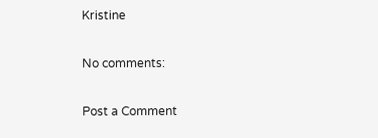Kristine

No comments:

Post a Comment